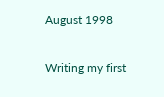August 1998

Writing my first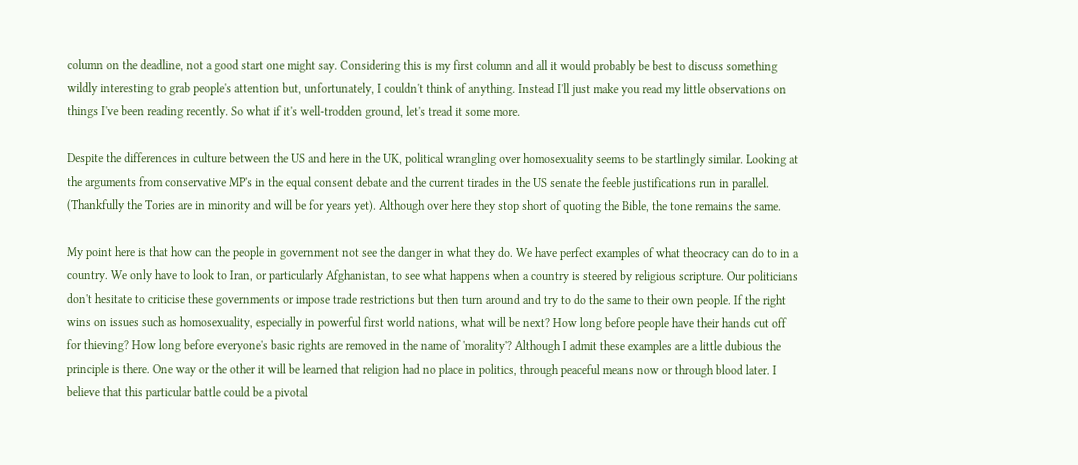column on the deadline, not a good start one might say. Considering this is my first column and all it would probably be best to discuss something wildly interesting to grab people's attention but, unfortunately, I couldn't think of anything. Instead I'll just make you read my little observations on things I've been reading recently. So what if it's well-trodden ground, let's tread it some more.

Despite the differences in culture between the US and here in the UK, political wrangling over homosexuality seems to be startlingly similar. Looking at the arguments from conservative MP's in the equal consent debate and the current tirades in the US senate the feeble justifications run in parallel. (Thankfully the Tories are in minority and will be for years yet). Although over here they stop short of quoting the Bible, the tone remains the same.

My point here is that how can the people in government not see the danger in what they do. We have perfect examples of what theocracy can do to in a country. We only have to look to Iran, or particularly Afghanistan, to see what happens when a country is steered by religious scripture. Our politicians don't hesitate to criticise these governments or impose trade restrictions but then turn around and try to do the same to their own people. If the right wins on issues such as homosexuality, especially in powerful first world nations, what will be next? How long before people have their hands cut off for thieving? How long before everyone's basic rights are removed in the name of 'morality'? Although I admit these examples are a little dubious the principle is there. One way or the other it will be learned that religion had no place in politics, through peaceful means now or through blood later. I believe that this particular battle could be a pivotal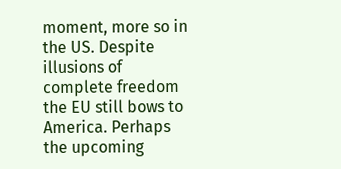moment, more so in the US. Despite illusions of complete freedom the EU still bows to America. Perhaps the upcoming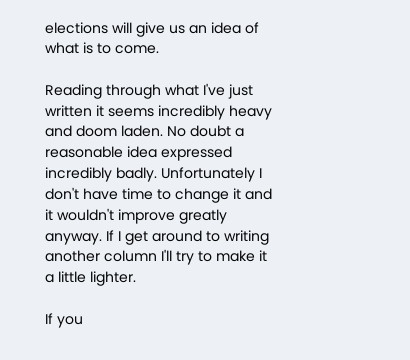elections will give us an idea of what is to come.

Reading through what I've just written it seems incredibly heavy and doom laden. No doubt a reasonable idea expressed incredibly badly. Unfortunately I don't have time to change it and it wouldn't improve greatly anyway. If I get around to writing another column I'll try to make it a little lighter.

If you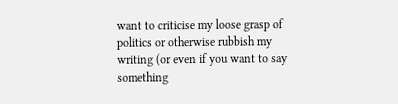want to criticise my loose grasp of politics or otherwise rubbish my writing (or even if you want to say something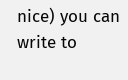nice) you can write to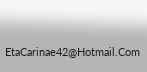EtaCarinae42@Hotmail.Com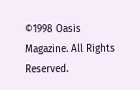©1998 Oasis Magazine. All Rights Reserved.